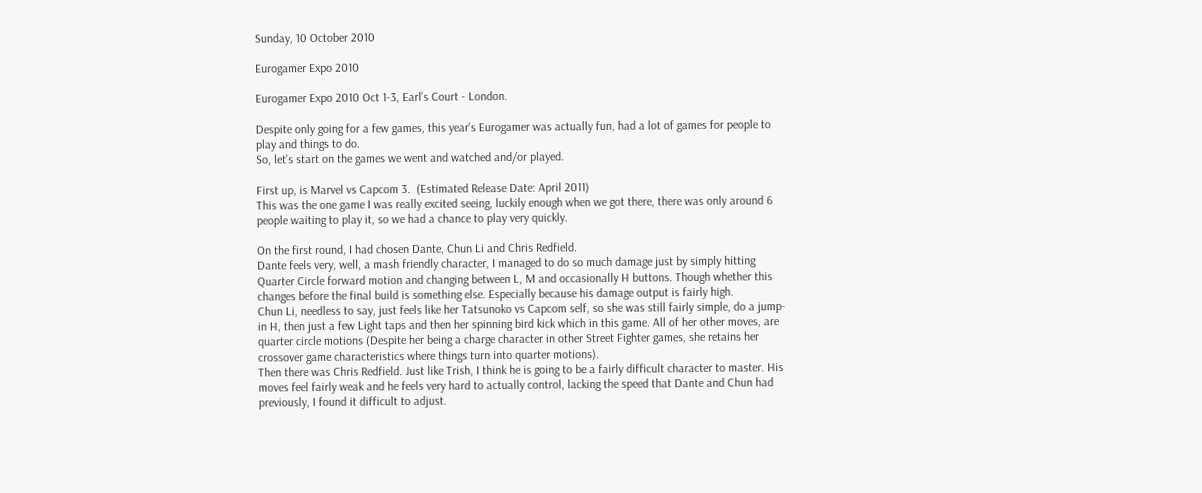Sunday, 10 October 2010

Eurogamer Expo 2010

Eurogamer Expo 2010 Oct 1-3, Earl's Court - London.

Despite only going for a few games, this year's Eurogamer was actually fun, had a lot of games for people to play and things to do.
So, let's start on the games we went and watched and/or played.

First up, is Marvel vs Capcom 3.  (Estimated Release Date: April 2011)
This was the one game I was really excited seeing, luckily enough when we got there, there was only around 6 people waiting to play it, so we had a chance to play very quickly.

On the first round, I had chosen Dante, Chun Li and Chris Redfield.
Dante feels very, well, a mash friendly character, I managed to do so much damage just by simply hitting Quarter Circle forward motion and changing between L, M and occasionally H buttons. Though whether this changes before the final build is something else. Especially because his damage output is fairly high.
Chun Li, needless to say, just feels like her Tatsunoko vs Capcom self, so she was still fairly simple, do a jump-in H, then just a few Light taps and then her spinning bird kick which in this game. All of her other moves, are quarter circle motions (Despite her being a charge character in other Street Fighter games, she retains her crossover game characteristics where things turn into quarter motions).
Then there was Chris Redfield. Just like Trish, I think he is going to be a fairly difficult character to master. His moves feel fairly weak and he feels very hard to actually control, lacking the speed that Dante and Chun had previously, I found it difficult to adjust.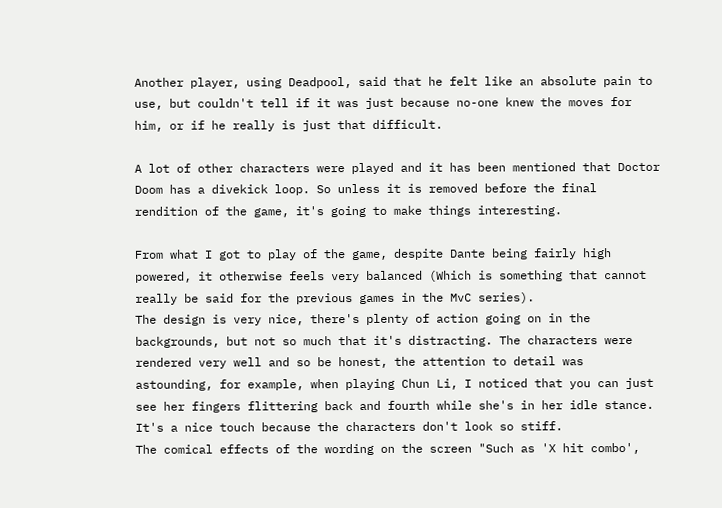Another player, using Deadpool, said that he felt like an absolute pain to use, but couldn't tell if it was just because no-one knew the moves for him, or if he really is just that difficult.

A lot of other characters were played and it has been mentioned that Doctor Doom has a divekick loop. So unless it is removed before the final rendition of the game, it's going to make things interesting.

From what I got to play of the game, despite Dante being fairly high powered, it otherwise feels very balanced (Which is something that cannot really be said for the previous games in the MvC series).
The design is very nice, there's plenty of action going on in the backgrounds, but not so much that it's distracting. The characters were rendered very well and so be honest, the attention to detail was astounding, for example, when playing Chun Li, I noticed that you can just see her fingers flittering back and fourth while she's in her idle stance. It's a nice touch because the characters don't look so stiff.
The comical effects of the wording on the screen "Such as 'X hit combo',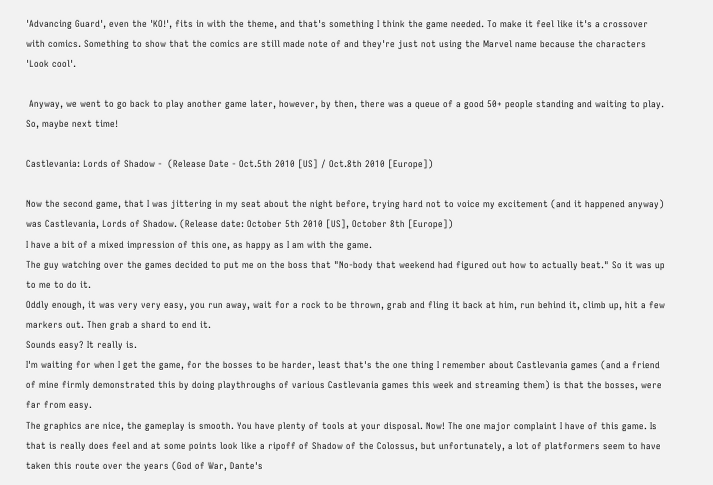'Advancing Guard', even the 'KO!', fits in with the theme, and that's something I think the game needed. To make it feel like it's a crossover with comics. Something to show that the comics are still made note of and they're just not using the Marvel name because the characters 'Look cool'.

 Anyway, we went to go back to play another game later, however, by then, there was a queue of a good 50+ people standing and waiting to play. So, maybe next time!

Castlevania: Lords of Shadow -  (Release Date - Oct.5th 2010 [US] / Oct.8th 2010 [Europe])

Now the second game, that I was jittering in my seat about the night before, trying hard not to voice my excitement (and it happened anyway) was Castlevania, Lords of Shadow. (Release date: October 5th 2010 [US], October 8th [Europe])
I have a bit of a mixed impression of this one, as happy as I am with the game.
The guy watching over the games decided to put me on the boss that "No-body that weekend had figured out how to actually beat." So it was up to me to do it.
Oddly enough, it was very very easy, you run away, wait for a rock to be thrown, grab and fling it back at him, run behind it, climb up, hit a few markers out. Then grab a shard to end it.
Sounds easy? It really is.
I'm waiting for when I get the game, for the bosses to be harder, least that's the one thing I remember about Castlevania games (and a friend of mine firmly demonstrated this by doing playthroughs of various Castlevania games this week and streaming them) is that the bosses, were far from easy.
The graphics are nice, the gameplay is smooth. You have plenty of tools at your disposal. Now! The one major complaint I have of this game. Is that is really does feel and at some points look like a ripoff of Shadow of the Colossus, but unfortunately, a lot of platformers seem to have taken this route over the years (God of War, Dante's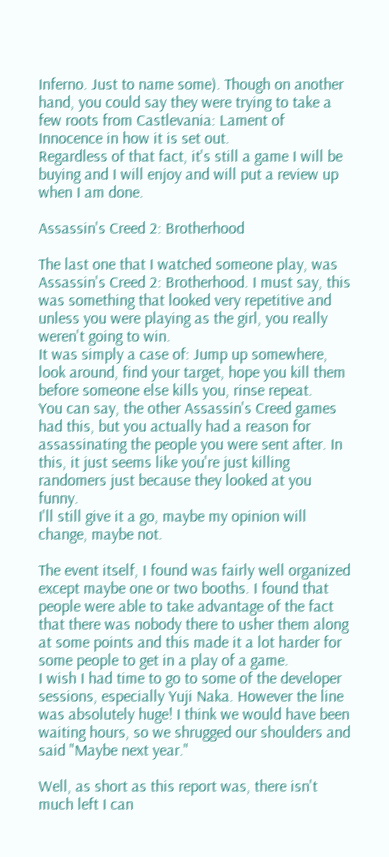Inferno. Just to name some). Though on another hand, you could say they were trying to take a few roots from Castlevania: Lament of Innocence in how it is set out.
Regardless of that fact, it's still a game I will be buying and I will enjoy and will put a review up when I am done.

Assassin's Creed 2: Brotherhood

The last one that I watched someone play, was Assassin's Creed 2: Brotherhood. I must say, this was something that looked very repetitive and unless you were playing as the girl, you really weren't going to win.
It was simply a case of: Jump up somewhere, look around, find your target, hope you kill them before someone else kills you, rinse repeat.
You can say, the other Assassin's Creed games had this, but you actually had a reason for assassinating the people you were sent after. In this, it just seems like you're just killing randomers just because they looked at you funny.
I'll still give it a go, maybe my opinion will change, maybe not.

The event itself, I found was fairly well organized except maybe one or two booths. I found that people were able to take advantage of the fact that there was nobody there to usher them along at some points and this made it a lot harder for some people to get in a play of a game.
I wish I had time to go to some of the developer sessions, especially Yuji Naka. However the line was absolutely huge! I think we would have been waiting hours, so we shrugged our shoulders and said "Maybe next year."

Well, as short as this report was, there isn't much left I can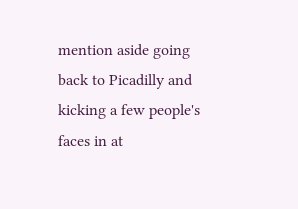mention aside going back to Picadilly and kicking a few people's faces in at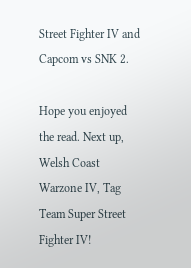Street Fighter IV and Capcom vs SNK 2.

Hope you enjoyed the read. Next up, Welsh Coast Warzone IV, Tag Team Super Street Fighter IV!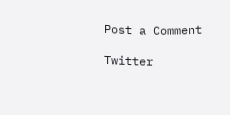Post a Comment

Twitter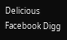Delicious Facebook Digg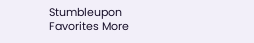Stumbleupon Favorites More